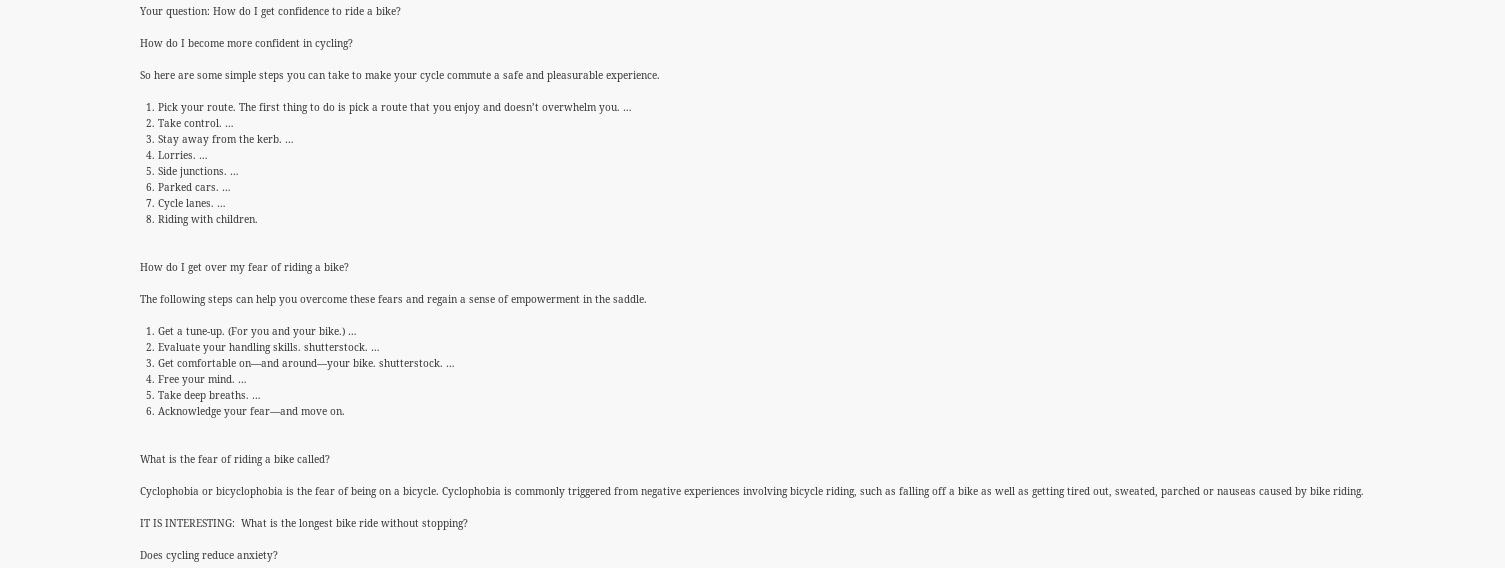Your question: How do I get confidence to ride a bike?

How do I become more confident in cycling?

So here are some simple steps you can take to make your cycle commute a safe and pleasurable experience.

  1. Pick your route. The first thing to do is pick a route that you enjoy and doesn’t overwhelm you. …
  2. Take control. …
  3. Stay away from the kerb. …
  4. Lorries. …
  5. Side junctions. …
  6. Parked cars. …
  7. Cycle lanes. …
  8. Riding with children.


How do I get over my fear of riding a bike?

The following steps can help you overcome these fears and regain a sense of empowerment in the saddle.

  1. Get a tune-up. (For you and your bike.) …
  2. Evaluate your handling skills. shutterstock. …
  3. Get comfortable on—and around—your bike. shutterstock. …
  4. Free your mind. …
  5. Take deep breaths. …
  6. Acknowledge your fear—and move on.


What is the fear of riding a bike called?

Cyclophobia or bicyclophobia is the fear of being on a bicycle. Cyclophobia is commonly triggered from negative experiences involving bicycle riding, such as falling off a bike as well as getting tired out, sweated, parched or nauseas caused by bike riding.

IT IS INTERESTING:  What is the longest bike ride without stopping?

Does cycling reduce anxiety?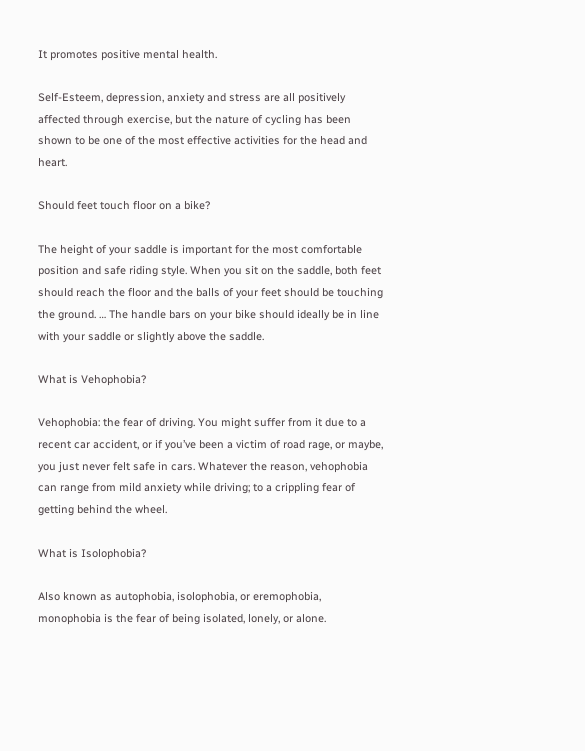It promotes positive mental health.

Self-Esteem, depression, anxiety and stress are all positively affected through exercise, but the nature of cycling has been shown to be one of the most effective activities for the head and heart.

Should feet touch floor on a bike?

The height of your saddle is important for the most comfortable position and safe riding style. When you sit on the saddle, both feet should reach the floor and the balls of your feet should be touching the ground. … The handle bars on your bike should ideally be in line with your saddle or slightly above the saddle.

What is Vehophobia?

Vehophobia: the fear of driving. You might suffer from it due to a recent car accident, or if you’ve been a victim of road rage, or maybe, you just never felt safe in cars. Whatever the reason, vehophobia can range from mild anxiety while driving; to a crippling fear of getting behind the wheel.

What is Isolophobia?

Also known as autophobia, isolophobia, or eremophobia, monophobia is the fear of being isolated, lonely, or alone.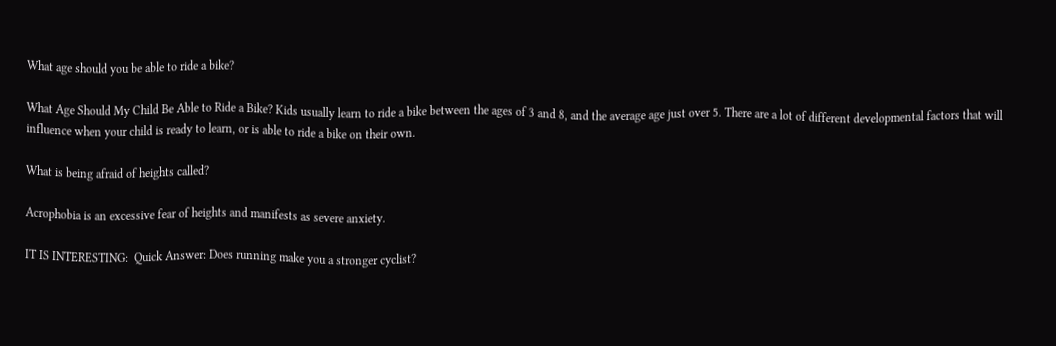What age should you be able to ride a bike?

What Age Should My Child Be Able to Ride a Bike? Kids usually learn to ride a bike between the ages of 3 and 8, and the average age just over 5. There are a lot of different developmental factors that will influence when your child is ready to learn, or is able to ride a bike on their own.

What is being afraid of heights called?

Acrophobia is an excessive fear of heights and manifests as severe anxiety.

IT IS INTERESTING:  Quick Answer: Does running make you a stronger cyclist?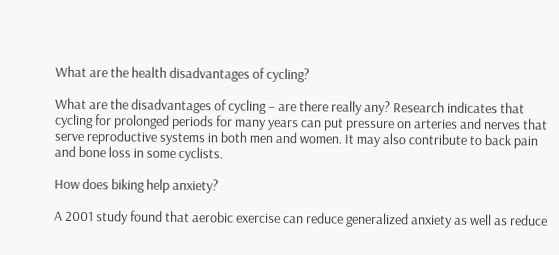What are the health disadvantages of cycling?

What are the disadvantages of cycling – are there really any? Research indicates that cycling for prolonged periods for many years can put pressure on arteries and nerves that serve reproductive systems in both men and women. It may also contribute to back pain and bone loss in some cyclists.

How does biking help anxiety?

A 2001 study found that aerobic exercise can reduce generalized anxiety as well as reduce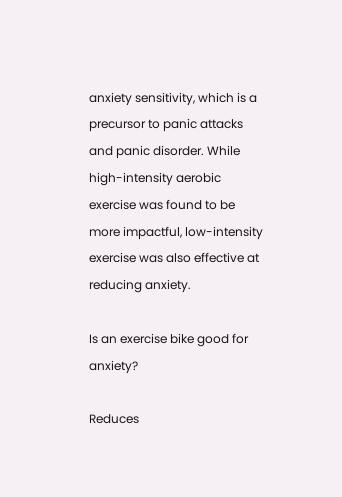anxiety sensitivity, which is a precursor to panic attacks and panic disorder. While high-intensity aerobic exercise was found to be more impactful, low-intensity exercise was also effective at reducing anxiety.

Is an exercise bike good for anxiety?

Reduces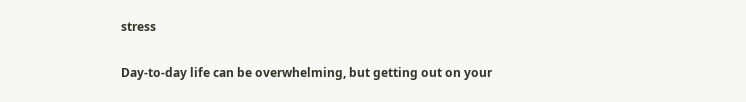stress

Day-to-day life can be overwhelming, but getting out on your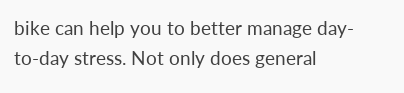bike can help you to better manage day-to-day stress. Not only does general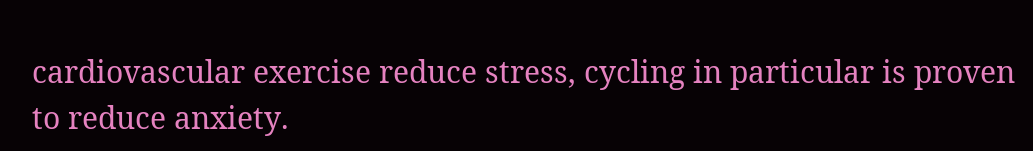cardiovascular exercise reduce stress, cycling in particular is proven to reduce anxiety.